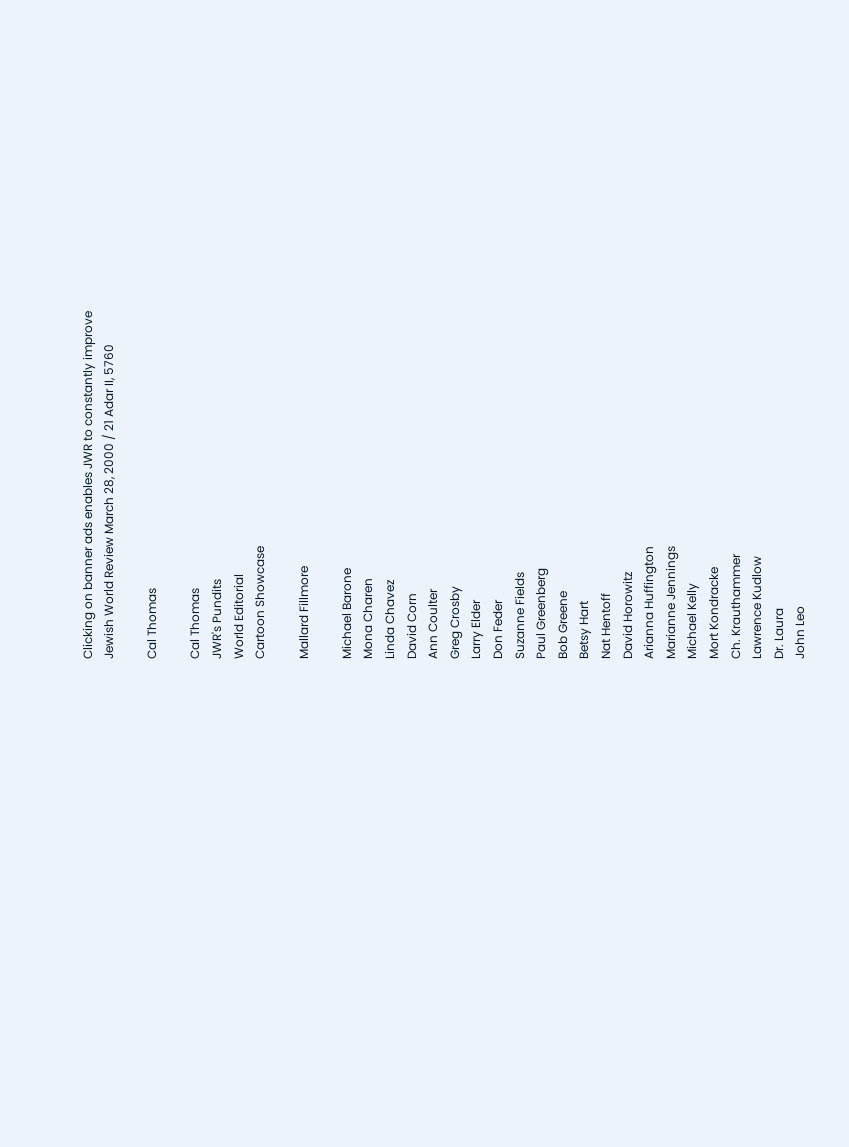Clicking on banner ads enables JWR to constantly improve
Jewish World Review March 28, 2000 / 21 Adar II, 5760

Cal Thomas

Cal Thomas
JWR's Pundits
World Editorial
Cartoon Showcase

Mallard Fillmore

Michael Barone
Mona Charen
Linda Chavez
David Corn
Ann Coulter
Greg Crosby
Larry Elder
Don Feder
Suzanne Fields
Paul Greenberg
Bob Greene
Betsy Hart
Nat Hentoff
David Horowitz
Arianna Huffington
Marianne Jennings
Michael Kelly
Mort Kondracke
Ch. Krauthammer
Lawrence Kudlow
Dr. Laura
John Leo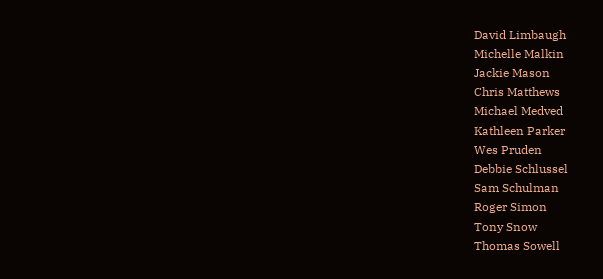David Limbaugh
Michelle Malkin
Jackie Mason
Chris Matthews
Michael Medved
Kathleen Parker
Wes Pruden
Debbie Schlussel
Sam Schulman
Roger Simon
Tony Snow
Thomas Sowell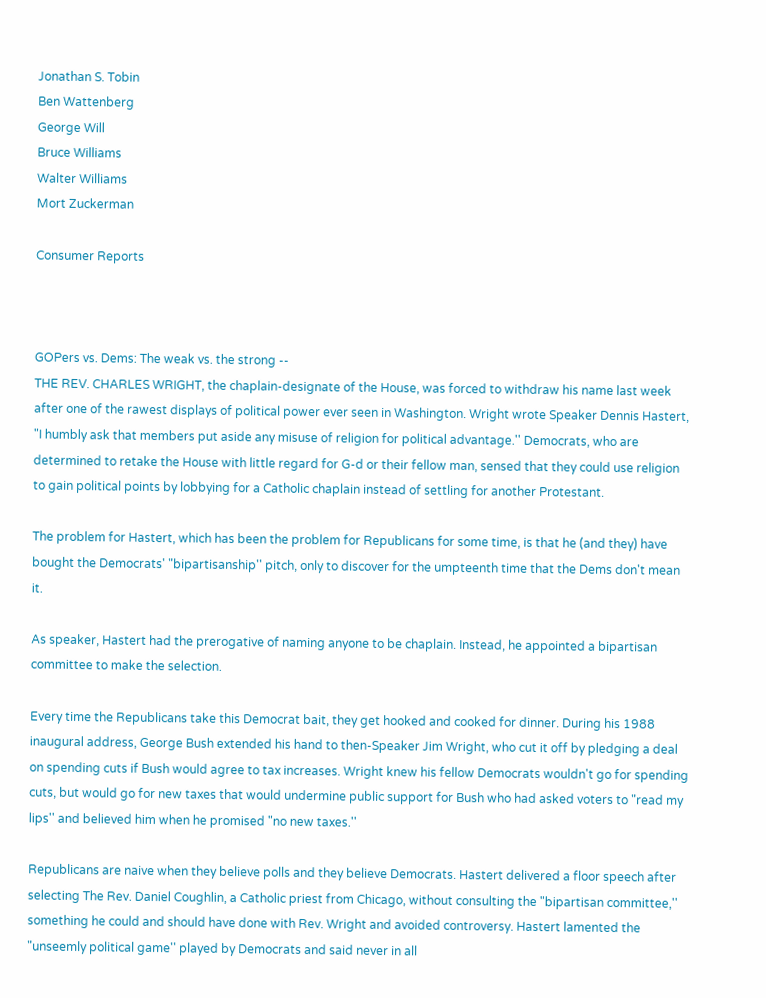Jonathan S. Tobin
Ben Wattenberg
George Will
Bruce Williams
Walter Williams
Mort Zuckerman

Consumer Reports



GOPers vs. Dems: The weak vs. the strong --
THE REV. CHARLES WRIGHT, the chaplain-designate of the House, was forced to withdraw his name last week after one of the rawest displays of political power ever seen in Washington. Wright wrote Speaker Dennis Hastert, "I humbly ask that members put aside any misuse of religion for political advantage.'' Democrats, who are determined to retake the House with little regard for G-d or their fellow man, sensed that they could use religion to gain political points by lobbying for a Catholic chaplain instead of settling for another Protestant.

The problem for Hastert, which has been the problem for Republicans for some time, is that he (and they) have bought the Democrats' "bipartisanship'' pitch, only to discover for the umpteenth time that the Dems don't mean it.

As speaker, Hastert had the prerogative of naming anyone to be chaplain. Instead, he appointed a bipartisan committee to make the selection.

Every time the Republicans take this Democrat bait, they get hooked and cooked for dinner. During his 1988 inaugural address, George Bush extended his hand to then-Speaker Jim Wright, who cut it off by pledging a deal on spending cuts if Bush would agree to tax increases. Wright knew his fellow Democrats wouldn't go for spending cuts, but would go for new taxes that would undermine public support for Bush who had asked voters to "read my lips'' and believed him when he promised "no new taxes.''

Republicans are naive when they believe polls and they believe Democrats. Hastert delivered a floor speech after selecting The Rev. Daniel Coughlin, a Catholic priest from Chicago, without consulting the "bipartisan committee,'' something he could and should have done with Rev. Wright and avoided controversy. Hastert lamented the "unseemly political game'' played by Democrats and said never in all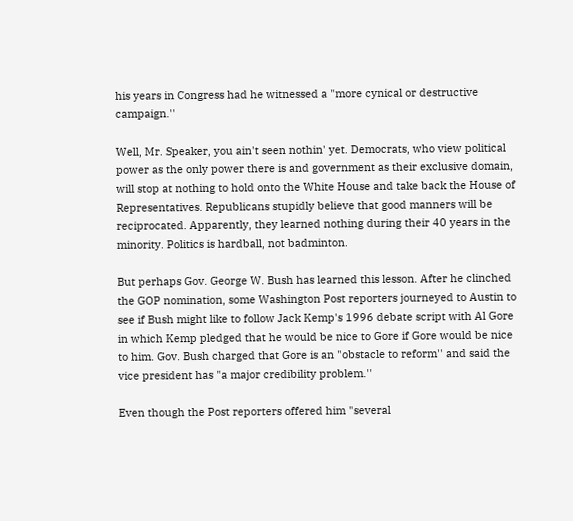his years in Congress had he witnessed a "more cynical or destructive campaign.''

Well, Mr. Speaker, you ain't seen nothin' yet. Democrats, who view political power as the only power there is and government as their exclusive domain, will stop at nothing to hold onto the White House and take back the House of Representatives. Republicans stupidly believe that good manners will be reciprocated. Apparently, they learned nothing during their 40 years in the minority. Politics is hardball, not badminton.

But perhaps Gov. George W. Bush has learned this lesson. After he clinched the GOP nomination, some Washington Post reporters journeyed to Austin to see if Bush might like to follow Jack Kemp's 1996 debate script with Al Gore in which Kemp pledged that he would be nice to Gore if Gore would be nice to him. Gov. Bush charged that Gore is an "obstacle to reform'' and said the vice president has "a major credibility problem.''

Even though the Post reporters offered him "several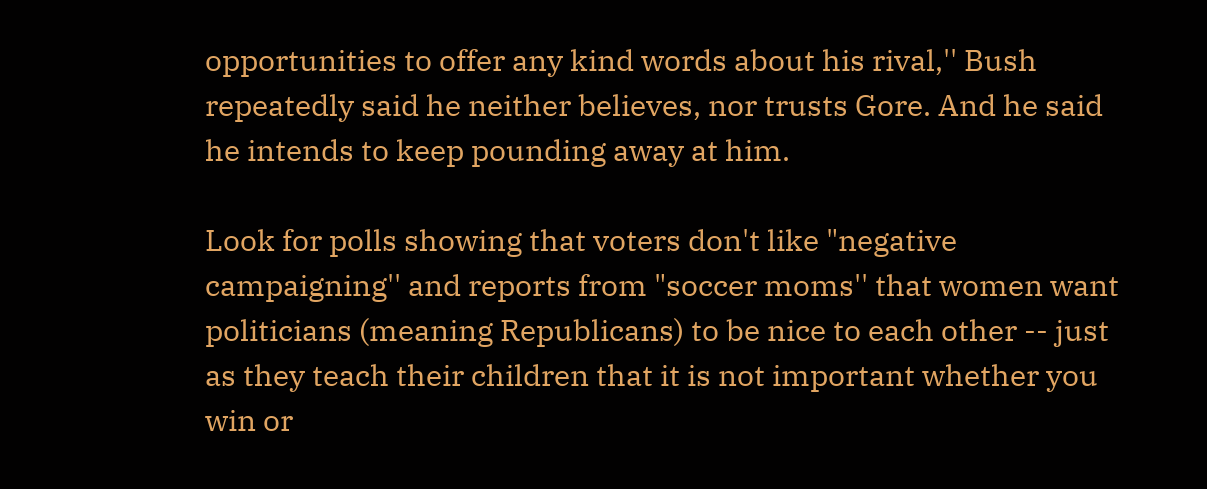opportunities to offer any kind words about his rival,'' Bush repeatedly said he neither believes, nor trusts Gore. And he said he intends to keep pounding away at him.

Look for polls showing that voters don't like "negative campaigning'' and reports from "soccer moms'' that women want politicians (meaning Republicans) to be nice to each other -- just as they teach their children that it is not important whether you win or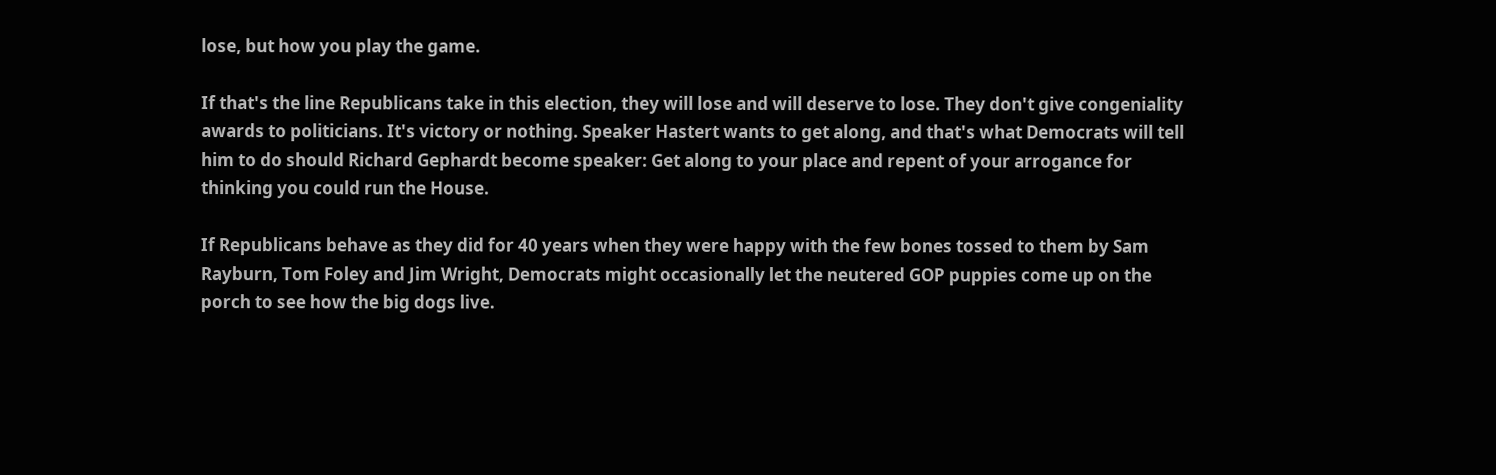lose, but how you play the game.

If that's the line Republicans take in this election, they will lose and will deserve to lose. They don't give congeniality awards to politicians. It's victory or nothing. Speaker Hastert wants to get along, and that's what Democrats will tell him to do should Richard Gephardt become speaker: Get along to your place and repent of your arrogance for thinking you could run the House.

If Republicans behave as they did for 40 years when they were happy with the few bones tossed to them by Sam Rayburn, Tom Foley and Jim Wright, Democrats might occasionally let the neutered GOP puppies come up on the porch to see how the big dogs live.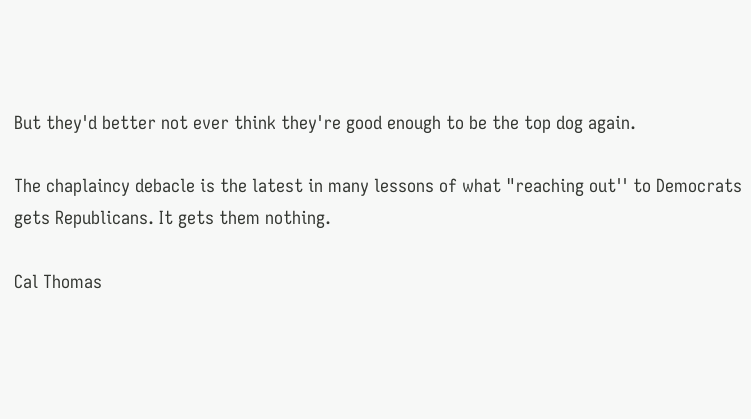But they'd better not ever think they're good enough to be the top dog again.

The chaplaincy debacle is the latest in many lessons of what "reaching out'' to Democrats gets Republicans. It gets them nothing.

Cal Thomas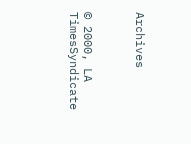Archives



© 2000, LA TimesSyndicate